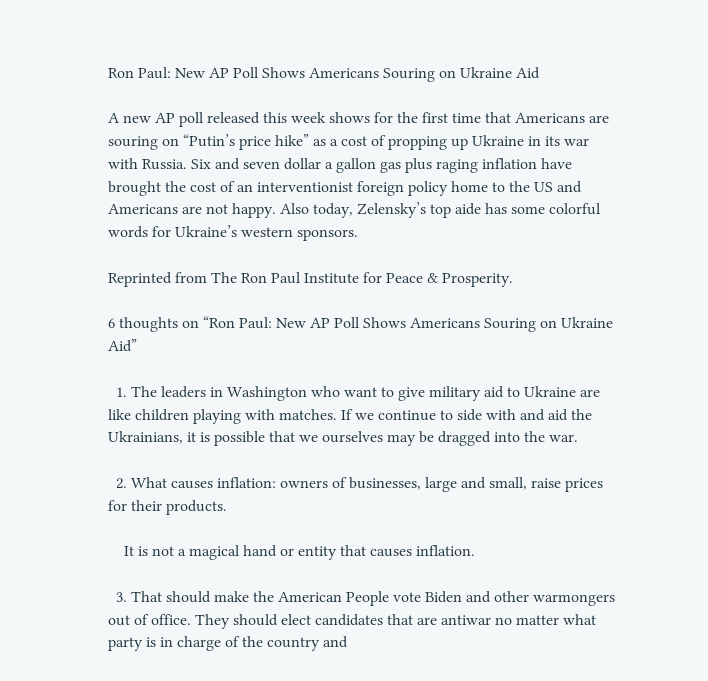Ron Paul: New AP Poll Shows Americans Souring on Ukraine Aid

A new AP poll released this week shows for the first time that Americans are souring on “Putin’s price hike” as a cost of propping up Ukraine in its war with Russia. Six and seven dollar a gallon gas plus raging inflation have brought the cost of an interventionist foreign policy home to the US and Americans are not happy. Also today, Zelensky’s top aide has some colorful words for Ukraine’s western sponsors.

Reprinted from The Ron Paul Institute for Peace & Prosperity.

6 thoughts on “Ron Paul: New AP Poll Shows Americans Souring on Ukraine Aid”

  1. The leaders in Washington who want to give military aid to Ukraine are like children playing with matches. If we continue to side with and aid the Ukrainians, it is possible that we ourselves may be dragged into the war.

  2. What causes inflation: owners of businesses, large and small, raise prices for their products.

    It is not a magical hand or entity that causes inflation.

  3. That should make the American People vote Biden and other warmongers out of office. They should elect candidates that are antiwar no matter what party is in charge of the country and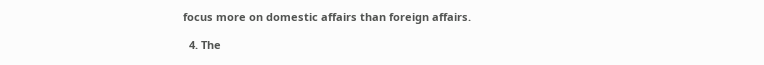focus more on domestic affairs than foreign affairs.

  4. The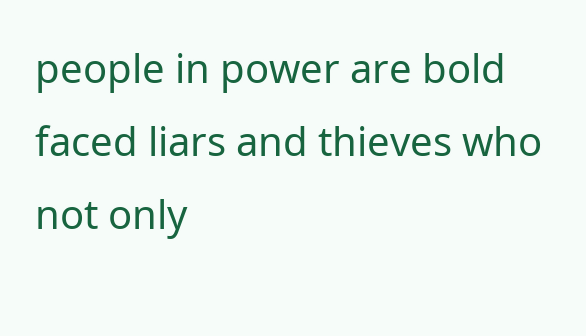people in power are bold faced liars and thieves who not only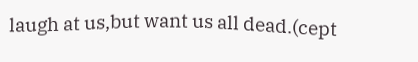laugh at us,but want us all dead.(cept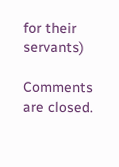for their servants)

Comments are closed.